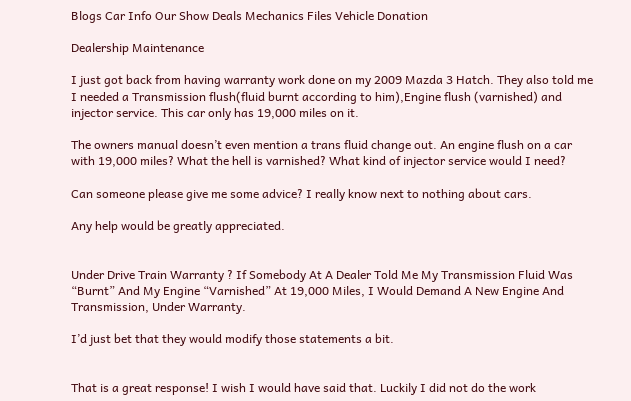Blogs Car Info Our Show Deals Mechanics Files Vehicle Donation

Dealership Maintenance

I just got back from having warranty work done on my 2009 Mazda 3 Hatch. They also told me I needed a Transmission flush(fluid burnt according to him),Engine flush (varnished) and injector service. This car only has 19,000 miles on it.

The owners manual doesn’t even mention a trans fluid change out. An engine flush on a car with 19,000 miles? What the hell is varnished? What kind of injector service would I need?

Can someone please give me some advice? I really know next to nothing about cars.

Any help would be greatly appreciated.


Under Drive Train Warranty ? If Somebody At A Dealer Told Me My Transmission Fluid Was “Burnt” And My Engine “Varnished” At 19,000 Miles, I Would Demand A New Engine And Transmission, Under Warranty.

I’d just bet that they would modify those statements a bit.


That is a great response! I wish I would have said that. Luckily I did not do the work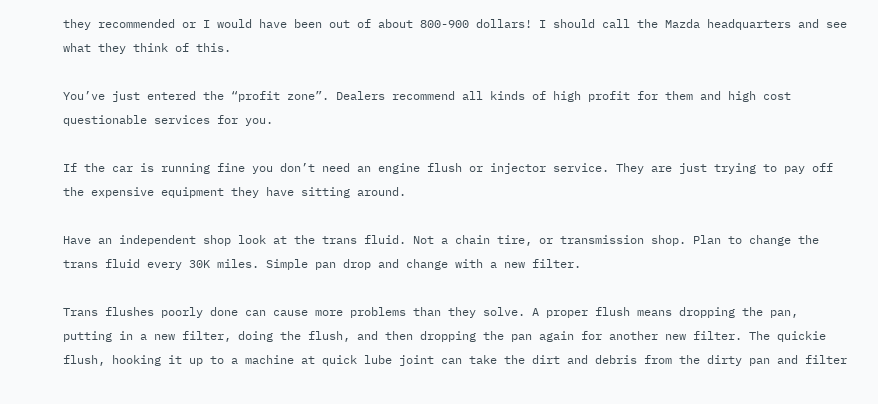they recommended or I would have been out of about 800-900 dollars! I should call the Mazda headquarters and see what they think of this.

You’ve just entered the “profit zone”. Dealers recommend all kinds of high profit for them and high cost questionable services for you.

If the car is running fine you don’t need an engine flush or injector service. They are just trying to pay off the expensive equipment they have sitting around.

Have an independent shop look at the trans fluid. Not a chain tire, or transmission shop. Plan to change the trans fluid every 30K miles. Simple pan drop and change with a new filter.

Trans flushes poorly done can cause more problems than they solve. A proper flush means dropping the pan, putting in a new filter, doing the flush, and then dropping the pan again for another new filter. The quickie flush, hooking it up to a machine at quick lube joint can take the dirt and debris from the dirty pan and filter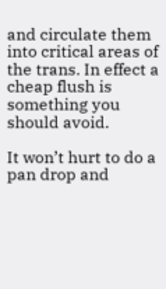and circulate them into critical areas of the trans. In effect a cheap flush is something you should avoid.

It won’t hurt to do a pan drop and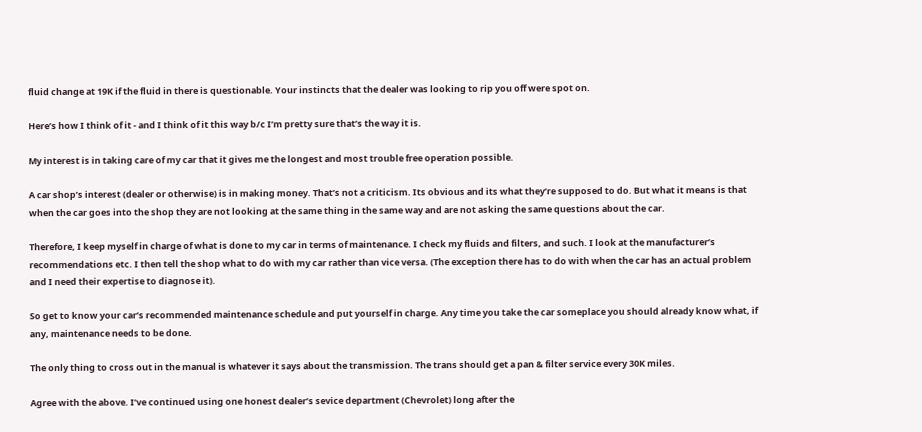fluid change at 19K if the fluid in there is questionable. Your instincts that the dealer was looking to rip you off were spot on.

Here’s how I think of it - and I think of it this way b/c I’m pretty sure that’s the way it is.

My interest is in taking care of my car that it gives me the longest and most trouble free operation possible.

A car shop’s interest (dealer or otherwise) is in making money. That’s not a criticism. Its obvious and its what they’re supposed to do. But what it means is that when the car goes into the shop they are not looking at the same thing in the same way and are not asking the same questions about the car.

Therefore, I keep myself in charge of what is done to my car in terms of maintenance. I check my fluids and filters, and such. I look at the manufacturer’s recommendations etc. I then tell the shop what to do with my car rather than vice versa. (The exception there has to do with when the car has an actual problem and I need their expertise to diagnose it).

So get to know your car’s recommended maintenance schedule and put yourself in charge. Any time you take the car someplace you should already know what, if any, maintenance needs to be done.

The only thing to cross out in the manual is whatever it says about the transmission. The trans should get a pan & filter service every 30K miles.

Agree with the above. I’ve continued using one honest dealer’s sevice department (Chevrolet) long after the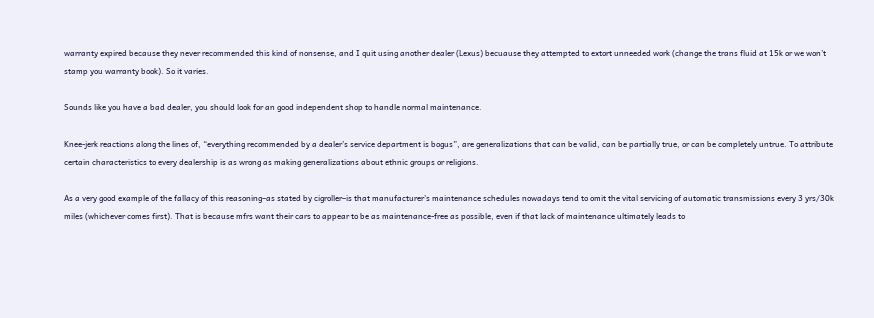warranty expired because they never recommended this kind of nonsense, and I quit using another dealer (Lexus) becuause they attempted to extort unneeded work (change the trans fluid at 15k or we won’t stamp you warranty book). So it varies.

Sounds like you have a bad dealer, you should look for an good independent shop to handle normal maintenance.

Knee-jerk reactions along the lines of, “everything recommended by a dealer’s service department is bogus”, are generalizations that can be valid, can be partially true, or can be completely untrue. To attribute certain characteristics to every dealership is as wrong as making generalizations about ethnic groups or religions.

As a very good example of the fallacy of this reasoning–as stated by cigroller–is that manufacturer’s maintenance schedules nowadays tend to omit the vital servicing of automatic transmissions every 3 yrs/30k miles (whichever comes first). That is because mfrs want their cars to appear to be as maintenance-free as possible, even if that lack of maintenance ultimately leads to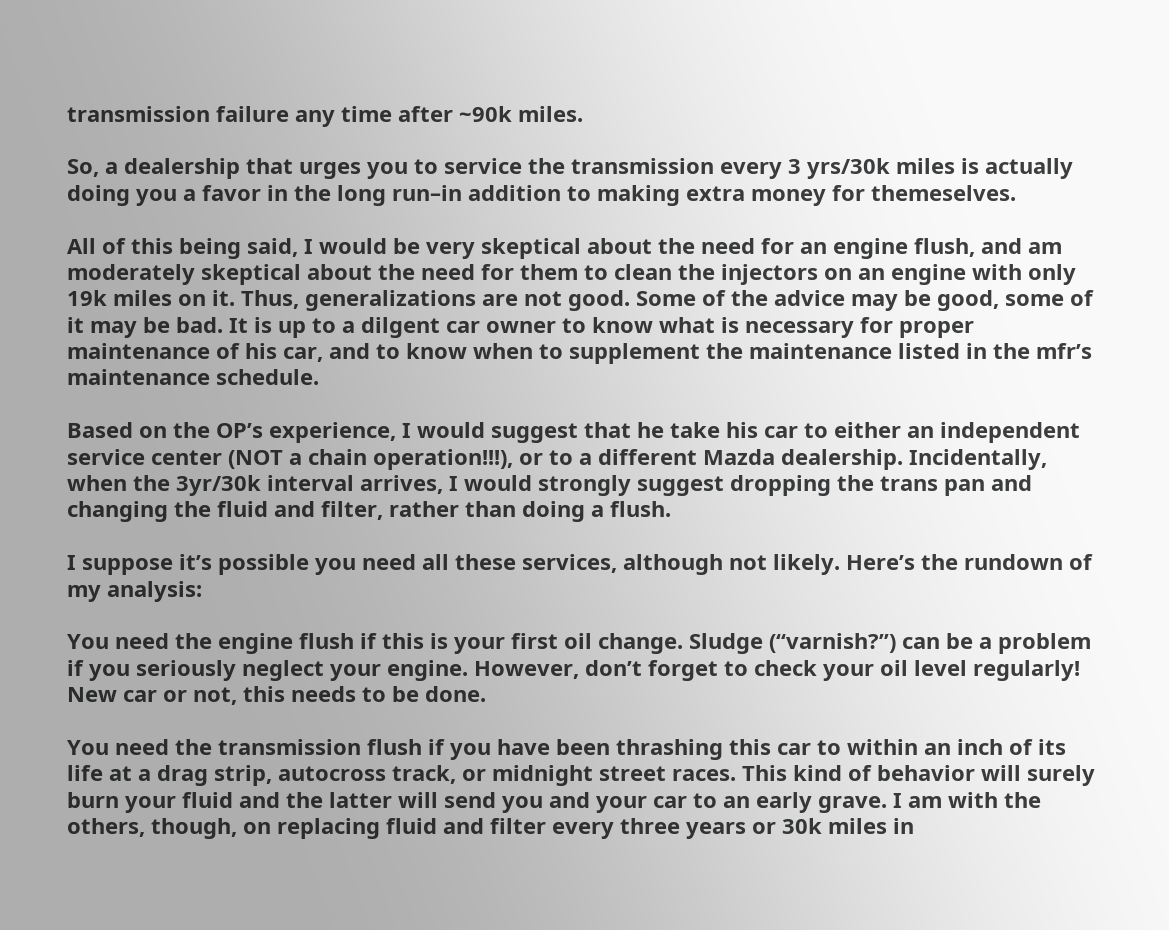transmission failure any time after ~90k miles.

So, a dealership that urges you to service the transmission every 3 yrs/30k miles is actually doing you a favor in the long run–in addition to making extra money for themeselves.

All of this being said, I would be very skeptical about the need for an engine flush, and am moderately skeptical about the need for them to clean the injectors on an engine with only 19k miles on it. Thus, generalizations are not good. Some of the advice may be good, some of it may be bad. It is up to a dilgent car owner to know what is necessary for proper maintenance of his car, and to know when to supplement the maintenance listed in the mfr’s maintenance schedule.

Based on the OP’s experience, I would suggest that he take his car to either an independent service center (NOT a chain operation!!!), or to a different Mazda dealership. Incidentally, when the 3yr/30k interval arrives, I would strongly suggest dropping the trans pan and changing the fluid and filter, rather than doing a flush.

I suppose it’s possible you need all these services, although not likely. Here’s the rundown of my analysis:

You need the engine flush if this is your first oil change. Sludge (“varnish?”) can be a problem if you seriously neglect your engine. However, don’t forget to check your oil level regularly! New car or not, this needs to be done.

You need the transmission flush if you have been thrashing this car to within an inch of its life at a drag strip, autocross track, or midnight street races. This kind of behavior will surely burn your fluid and the latter will send you and your car to an early grave. I am with the others, though, on replacing fluid and filter every three years or 30k miles in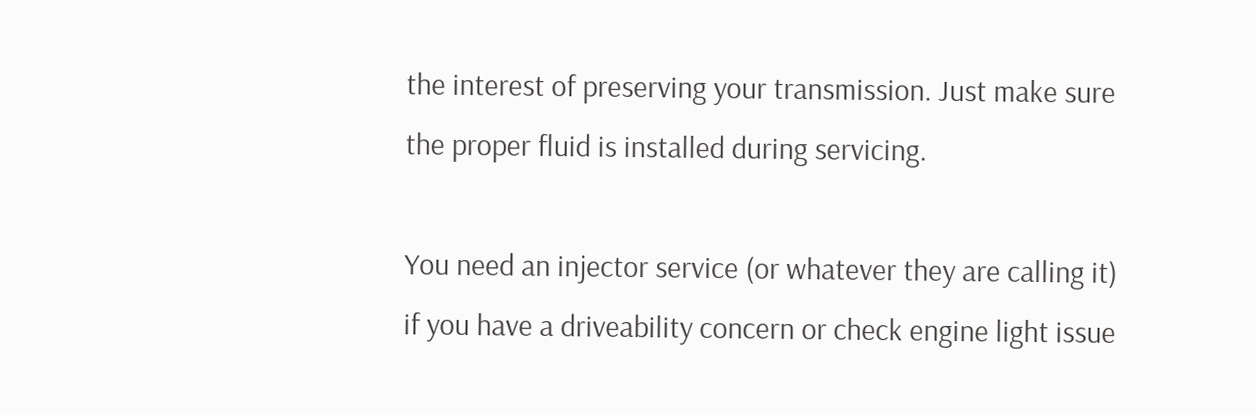the interest of preserving your transmission. Just make sure the proper fluid is installed during servicing.

You need an injector service (or whatever they are calling it) if you have a driveability concern or check engine light issue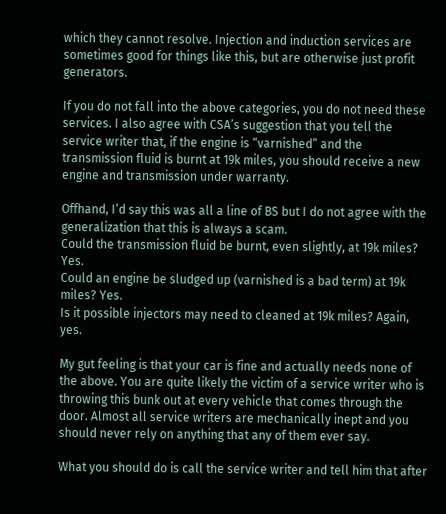which they cannot resolve. Injection and induction services are sometimes good for things like this, but are otherwise just profit generators.

If you do not fall into the above categories, you do not need these services. I also agree with CSA’s suggestion that you tell the service writer that, if the engine is “varnished” and the transmission fluid is burnt at 19k miles, you should receive a new engine and transmission under warranty.

Offhand, I’d say this was all a line of BS but I do not agree with the generalization that this is always a scam.
Could the transmission fluid be burnt, even slightly, at 19k miles? Yes.
Could an engine be sludged up (varnished is a bad term) at 19k miles? Yes.
Is it possible injectors may need to cleaned at 19k miles? Again, yes.

My gut feeling is that your car is fine and actually needs none of the above. You are quite likely the victim of a service writer who is throwing this bunk out at every vehicle that comes through the door. Almost all service writers are mechanically inept and you should never rely on anything that any of them ever say.

What you should do is call the service writer and tell him that after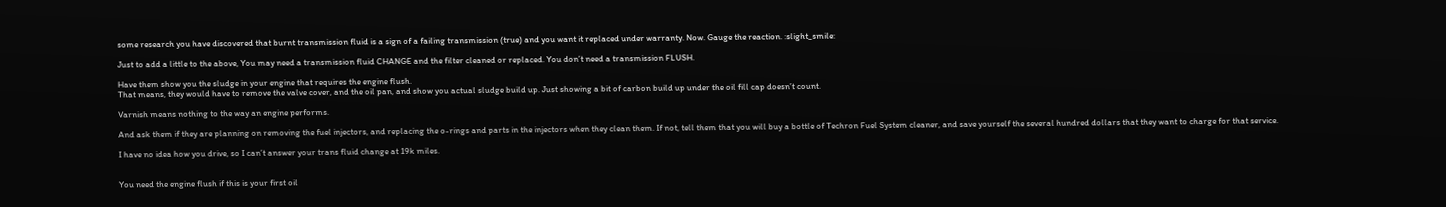some research you have discovered that burnt transmission fluid is a sign of a failing transmission (true) and you want it replaced under warranty. Now. Gauge the reaction. :slight_smile:

Just to add a little to the above, You may need a transmission fluid CHANGE and the filter cleaned or replaced. You don’t need a transmission FLUSH.

Have them show you the sludge in your engine that requires the engine flush.
That means, they would have to remove the valve cover, and the oil pan, and show you actual sludge build up. Just showing a bit of carbon build up under the oil fill cap doesn’t count.

Varnish means nothing to the way an engine performs.

And ask them if they are planning on removing the fuel injectors, and replacing the o-rings and parts in the injectors when they clean them. If not, tell them that you will buy a bottle of Techron Fuel System cleaner, and save yourself the several hundred dollars that they want to charge for that service.

I have no idea how you drive, so I can’t answer your trans fluid change at 19k miles.


You need the engine flush if this is your first oil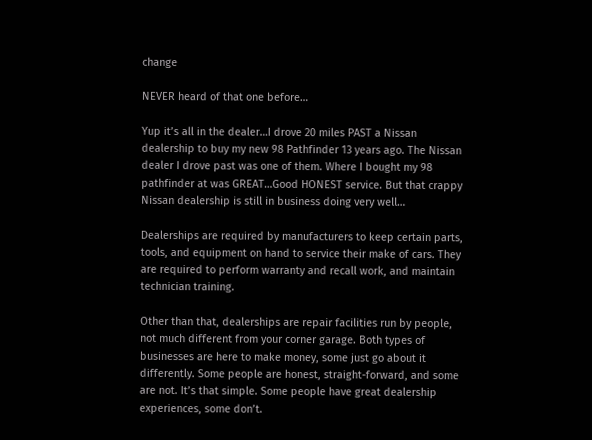change

NEVER heard of that one before…

Yup it’s all in the dealer…I drove 20 miles PAST a Nissan dealership to buy my new 98 Pathfinder 13 years ago. The Nissan dealer I drove past was one of them. Where I bought my 98 pathfinder at was GREAT…Good HONEST service. But that crappy Nissan dealership is still in business doing very well…

Dealerships are required by manufacturers to keep certain parts, tools, and equipment on hand to service their make of cars. They are required to perform warranty and recall work, and maintain technician training.

Other than that, dealerships are repair facilities run by people, not much different from your corner garage. Both types of businesses are here to make money, some just go about it differently. Some people are honest, straight-forward, and some are not. It’s that simple. Some people have great dealership experiences, some don’t.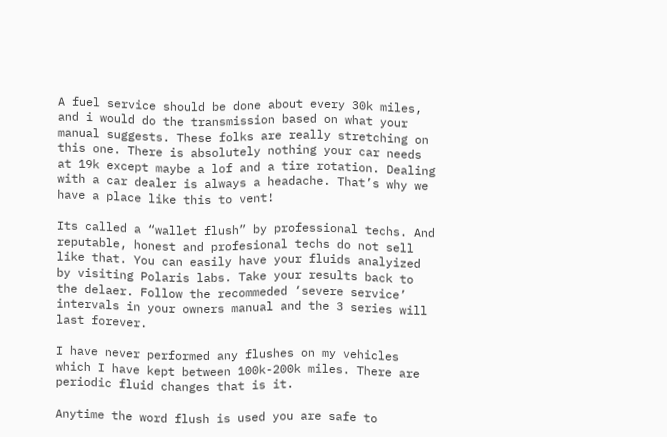A fuel service should be done about every 30k miles, and i would do the transmission based on what your manual suggests. These folks are really stretching on this one. There is absolutely nothing your car needs at 19k except maybe a lof and a tire rotation. Dealing with a car dealer is always a headache. That’s why we have a place like this to vent!

Its called a “wallet flush” by professional techs. And reputable, honest and profesional techs do not sell like that. You can easily have your fluids analyized by visiting Polaris labs. Take your results back to the delaer. Follow the recommeded ‘severe service’ intervals in your owners manual and the 3 series will last forever.

I have never performed any flushes on my vehicles which I have kept between 100k-200k miles. There are periodic fluid changes that is it.

Anytime the word flush is used you are safe to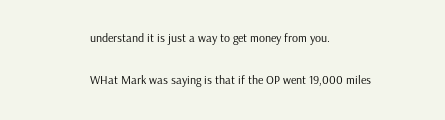understand it is just a way to get money from you.

WHat Mark was saying is that if the OP went 19,000 miles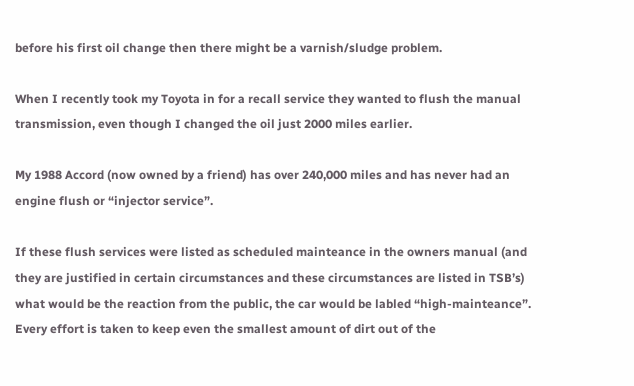before his first oil change then there might be a varnish/sludge problem.

When I recently took my Toyota in for a recall service they wanted to flush the manual transmission, even though I changed the oil just 2000 miles earlier.

My 1988 Accord (now owned by a friend) has over 240,000 miles and has never had an engine flush or “injector service”.

If these flush services were listed as scheduled mainteance in the owners manual (and they are justified in certain circumstances and these circumstances are listed in TSB’s) what would be the reaction from the public, the car would be labled “high-mainteance”. Every effort is taken to keep even the smallest amount of dirt out of the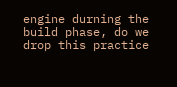engine durning the build phase, do we drop this practice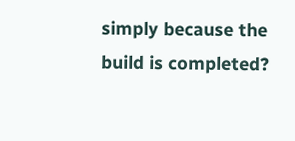simply because the build is completed?